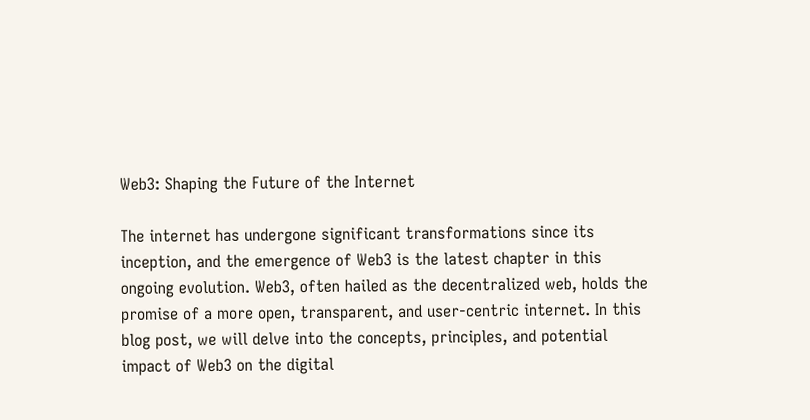Web3: Shaping the Future of the Internet

The internet has undergone significant transformations since its inception, and the emergence of Web3 is the latest chapter in this ongoing evolution. Web3, often hailed as the decentralized web, holds the promise of a more open, transparent, and user-centric internet. In this blog post, we will delve into the concepts, principles, and potential impact of Web3 on the digital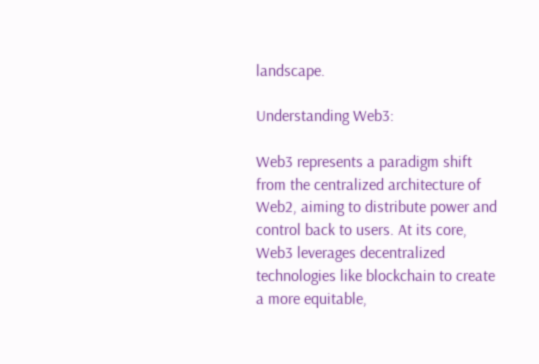landscape.

Understanding Web3:

Web3 represents a paradigm shift from the centralized architecture of Web2, aiming to distribute power and control back to users. At its core, Web3 leverages decentralized technologies like blockchain to create a more equitable,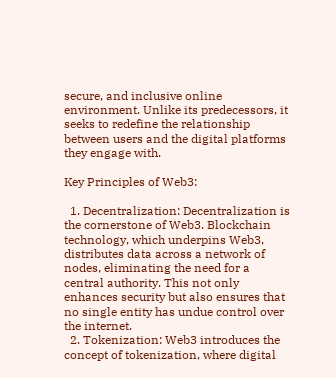secure, and inclusive online environment. Unlike its predecessors, it seeks to redefine the relationship between users and the digital platforms they engage with.

Key Principles of Web3:

  1. Decentralization: Decentralization is the cornerstone of Web3. Blockchain technology, which underpins Web3, distributes data across a network of nodes, eliminating the need for a central authority. This not only enhances security but also ensures that no single entity has undue control over the internet.
  2. Tokenization: Web3 introduces the concept of tokenization, where digital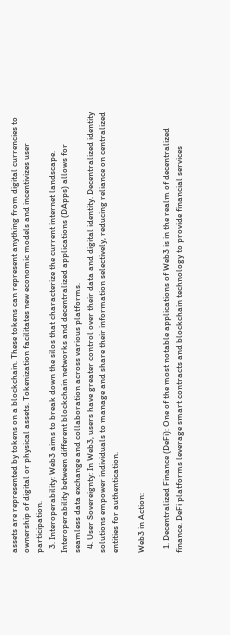assets are represented by tokens on a blockchain. These tokens can represent anything from digital currencies to ownership of digital or physical assets. Tokenization facilitates new economic models and incentivizes user participation.
  3. Interoperability: Web3 aims to break down the silos that characterize the current internet landscape. Interoperability between different blockchain networks and decentralized applications (DApps) allows for seamless data exchange and collaboration across various platforms.
  4. User Sovereignty: In Web3, users have greater control over their data and digital identity. Decentralized identity solutions empower individuals to manage and share their information selectively, reducing reliance on centralized entities for authentication.

Web3 in Action:

  1. Decentralized Finance (DeFi): One of the most notable applications of Web3 is in the realm of decentralized finance. DeFi platforms leverage smart contracts and blockchain technology to provide financial services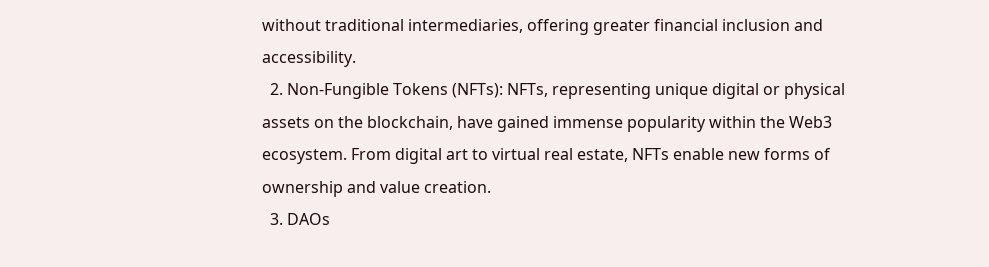without traditional intermediaries, offering greater financial inclusion and accessibility.
  2. Non-Fungible Tokens (NFTs): NFTs, representing unique digital or physical assets on the blockchain, have gained immense popularity within the Web3 ecosystem. From digital art to virtual real estate, NFTs enable new forms of ownership and value creation.
  3. DAOs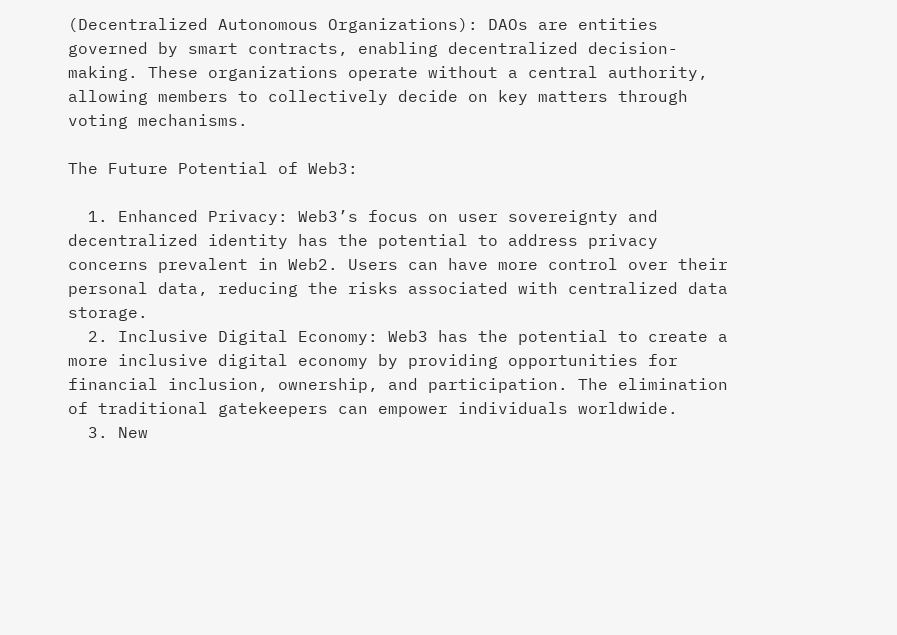(Decentralized Autonomous Organizations): DAOs are entities governed by smart contracts, enabling decentralized decision-making. These organizations operate without a central authority, allowing members to collectively decide on key matters through voting mechanisms.

The Future Potential of Web3:

  1. Enhanced Privacy: Web3’s focus on user sovereignty and decentralized identity has the potential to address privacy concerns prevalent in Web2. Users can have more control over their personal data, reducing the risks associated with centralized data storage.
  2. Inclusive Digital Economy: Web3 has the potential to create a more inclusive digital economy by providing opportunities for financial inclusion, ownership, and participation. The elimination of traditional gatekeepers can empower individuals worldwide.
  3. New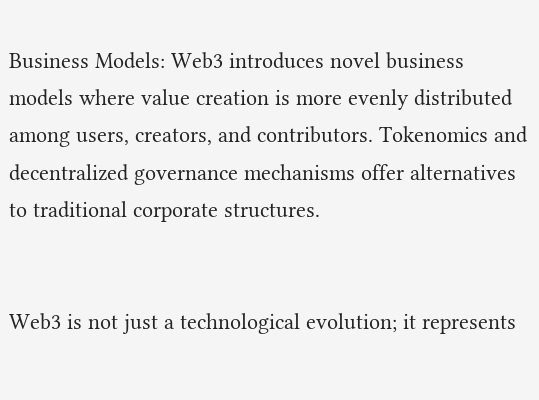Business Models: Web3 introduces novel business models where value creation is more evenly distributed among users, creators, and contributors. Tokenomics and decentralized governance mechanisms offer alternatives to traditional corporate structures.


Web3 is not just a technological evolution; it represents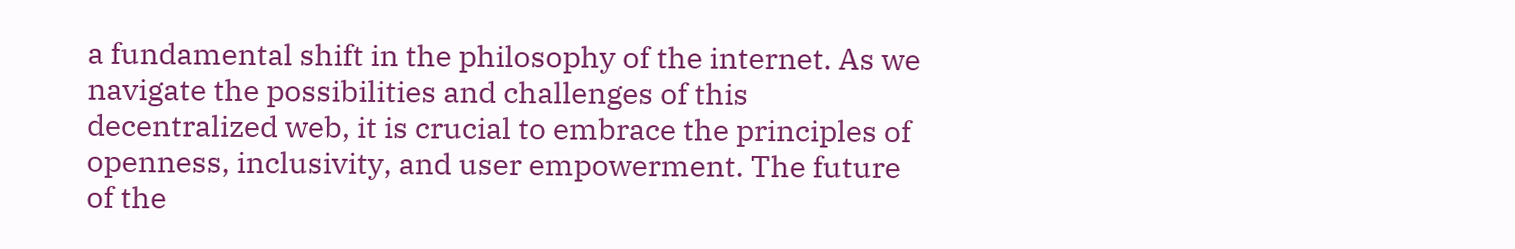a fundamental shift in the philosophy of the internet. As we navigate the possibilities and challenges of this decentralized web, it is crucial to embrace the principles of openness, inclusivity, and user empowerment. The future of the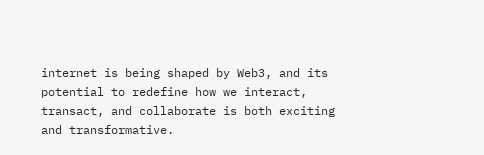internet is being shaped by Web3, and its potential to redefine how we interact, transact, and collaborate is both exciting and transformative.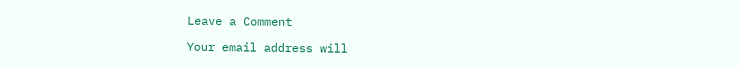Leave a Comment

Your email address will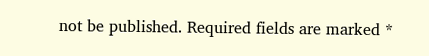not be published. Required fields are marked *